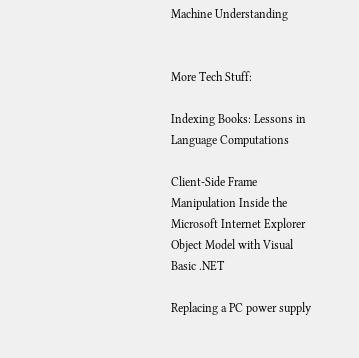Machine Understanding


More Tech Stuff:

Indexing Books: Lessons in Language Computations

Client-Side Frame Manipulation Inside the Microsoft Internet Explorer Object Model with Visual Basic .NET

Replacing a PC power supply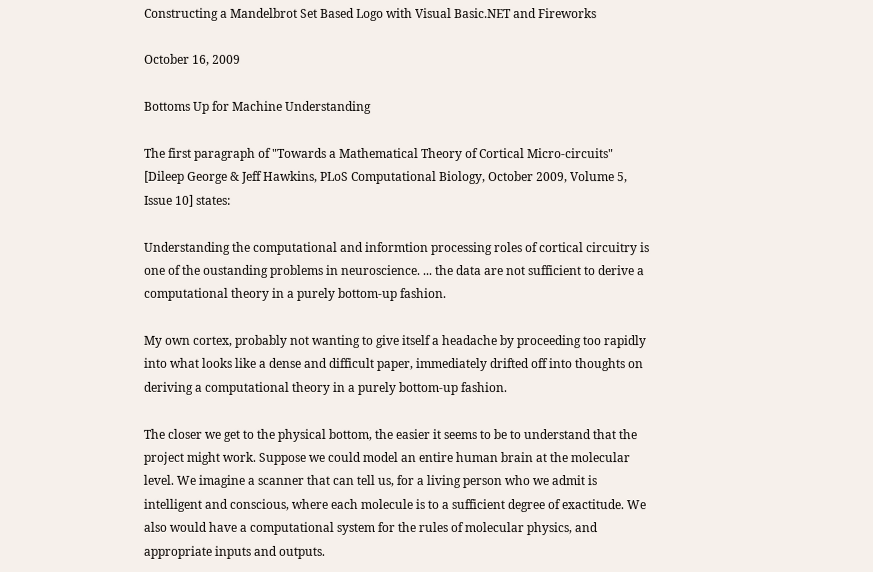Constructing a Mandelbrot Set Based Logo with Visual Basic.NET and Fireworks

October 16, 2009

Bottoms Up for Machine Understanding

The first paragraph of "Towards a Mathematical Theory of Cortical Micro-circuits" [Dileep George & Jeff Hawkins, PLoS Computational Biology, October 2009, Volume 5, Issue 10] states:

Understanding the computational and informtion processing roles of cortical circuitry is one of the oustanding problems in neuroscience. ... the data are not sufficient to derive a computational theory in a purely bottom-up fashion.

My own cortex, probably not wanting to give itself a headache by proceeding too rapidly into what looks like a dense and difficult paper, immediately drifted off into thoughts on deriving a computational theory in a purely bottom-up fashion.

The closer we get to the physical bottom, the easier it seems to be to understand that the project might work. Suppose we could model an entire human brain at the molecular level. We imagine a scanner that can tell us, for a living person who we admit is intelligent and conscious, where each molecule is to a sufficient degree of exactitude. We also would have a computational system for the rules of molecular physics, and appropriate inputs and outputs.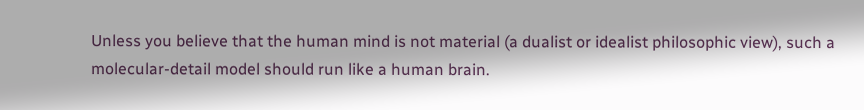Unless you believe that the human mind is not material (a dualist or idealist philosophic view), such a molecular-detail model should run like a human brain.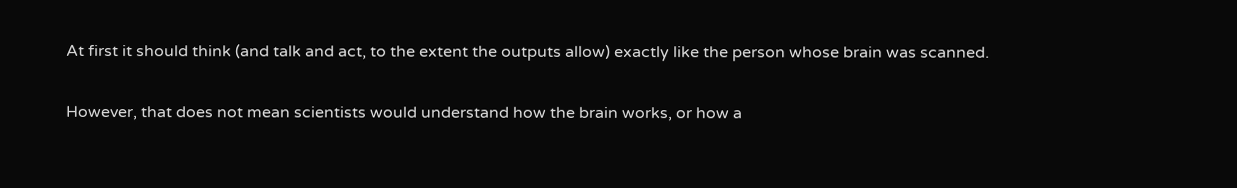At first it should think (and talk and act, to the extent the outputs allow) exactly like the person whose brain was scanned.

However, that does not mean scientists would understand how the brain works, or how a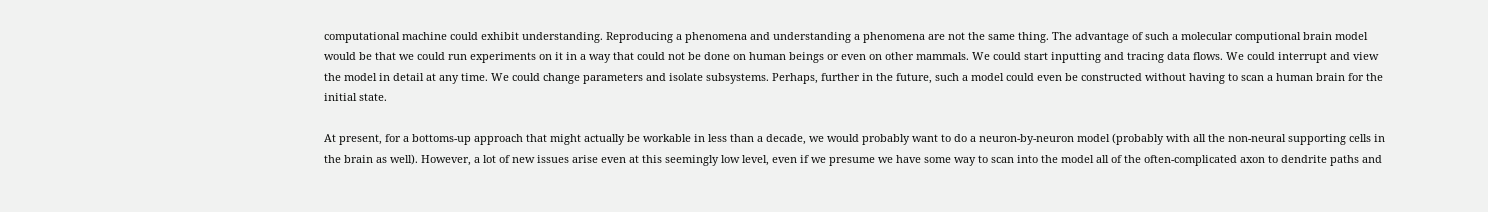computational machine could exhibit understanding. Reproducing a phenomena and understanding a phenomena are not the same thing. The advantage of such a molecular computional brain model would be that we could run experiments on it in a way that could not be done on human beings or even on other mammals. We could start inputting and tracing data flows. We could interrupt and view the model in detail at any time. We could change parameters and isolate subsystems. Perhaps, further in the future, such a model could even be constructed without having to scan a human brain for the initial state.

At present, for a bottoms-up approach that might actually be workable in less than a decade, we would probably want to do a neuron-by-neuron model (probably with all the non-neural supporting cells in the brain as well). However, a lot of new issues arise even at this seemingly low level, even if we presume we have some way to scan into the model all of the often-complicated axon to dendrite paths and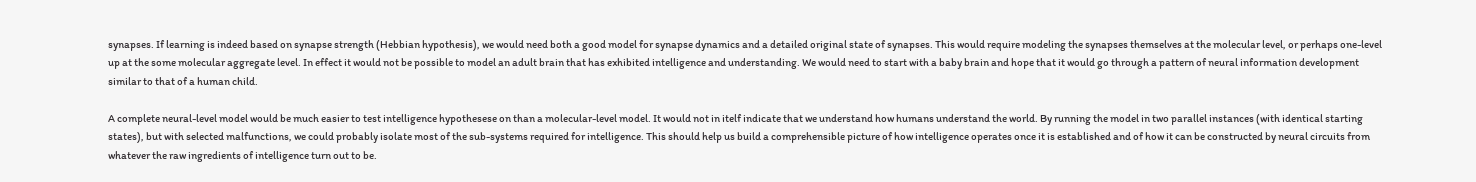synapses. If learning is indeed based on synapse strength (Hebbian hypothesis), we would need both a good model for synapse dynamics and a detailed original state of synapses. This would require modeling the synapses themselves at the molecular level, or perhaps one-level up at the some molecular aggregate level. In effect it would not be possible to model an adult brain that has exhibited intelligence and understanding. We would need to start with a baby brain and hope that it would go through a pattern of neural information development similar to that of a human child.

A complete neural-level model would be much easier to test intelligence hypothesese on than a molecular-level model. It would not in itelf indicate that we understand how humans understand the world. By running the model in two parallel instances (with identical starting states), but with selected malfunctions, we could probably isolate most of the sub-systems required for intelligence. This should help us build a comprehensible picture of how intelligence operates once it is established and of how it can be constructed by neural circuits from whatever the raw ingredients of intelligence turn out to be.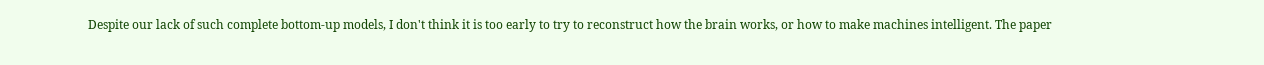Despite our lack of such complete bottom-up models, I don't think it is too early to try to reconstruct how the brain works, or how to make machines intelligent. The paper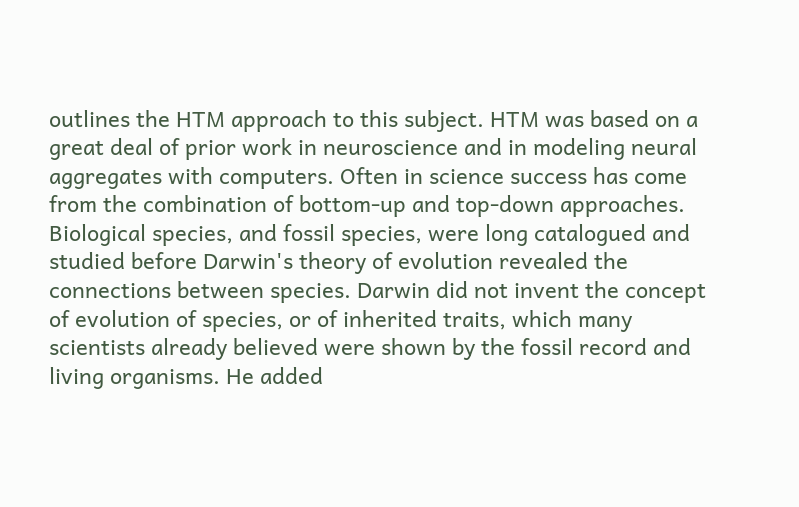outlines the HTM approach to this subject. HTM was based on a great deal of prior work in neuroscience and in modeling neural aggregates with computers. Often in science success has come from the combination of bottom-up and top-down approaches. Biological species, and fossil species, were long catalogued and studied before Darwin's theory of evolution revealed the connections between species. Darwin did not invent the concept of evolution of species, or of inherited traits, which many scientists already believed were shown by the fossil record and living organisms. He added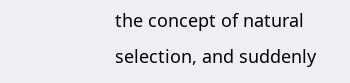the concept of natural selection, and suddenly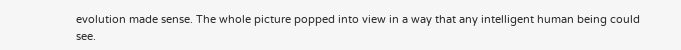evolution made sense. The whole picture popped into view in a way that any intelligent human being could see.